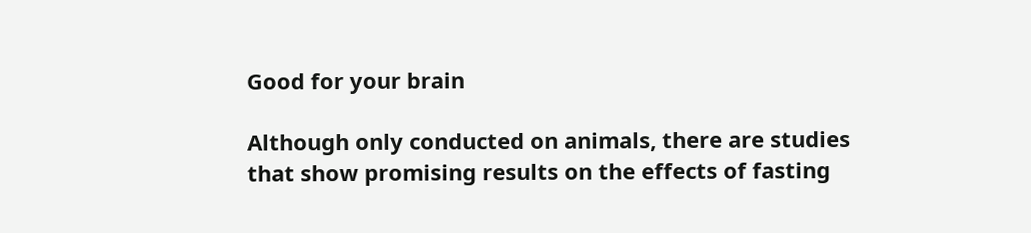Good for your brain

Although only conducted on animals, there are studies that show promising results on the effects of fasting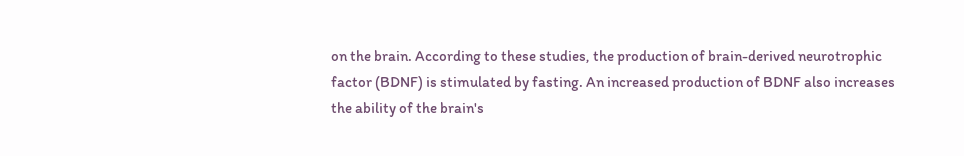on the brain. According to these studies, the production of brain-derived neurotrophic factor (BDNF) is stimulated by fasting. An increased production of BDNF also increases the ability of the brain's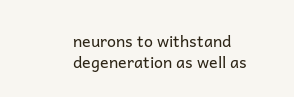neurons to withstand degeneration as well as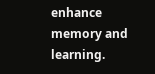enhance memory and learning.